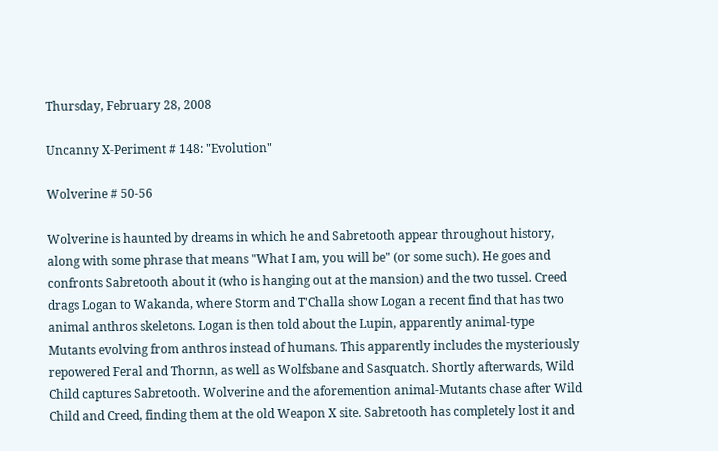Thursday, February 28, 2008

Uncanny X-Periment # 148: "Evolution"

Wolverine # 50-56

Wolverine is haunted by dreams in which he and Sabretooth appear throughout history, along with some phrase that means "What I am, you will be" (or some such). He goes and confronts Sabretooth about it (who is hanging out at the mansion) and the two tussel. Creed drags Logan to Wakanda, where Storm and T'Challa show Logan a recent find that has two animal anthros skeletons. Logan is then told about the Lupin, apparently animal-type Mutants evolving from anthros instead of humans. This apparently includes the mysteriously repowered Feral and Thornn, as well as Wolfsbane and Sasquatch. Shortly afterwards, Wild Child captures Sabretooth. Wolverine and the aforemention animal-Mutants chase after Wild Child and Creed, finding them at the old Weapon X site. Sabretooth has completely lost it and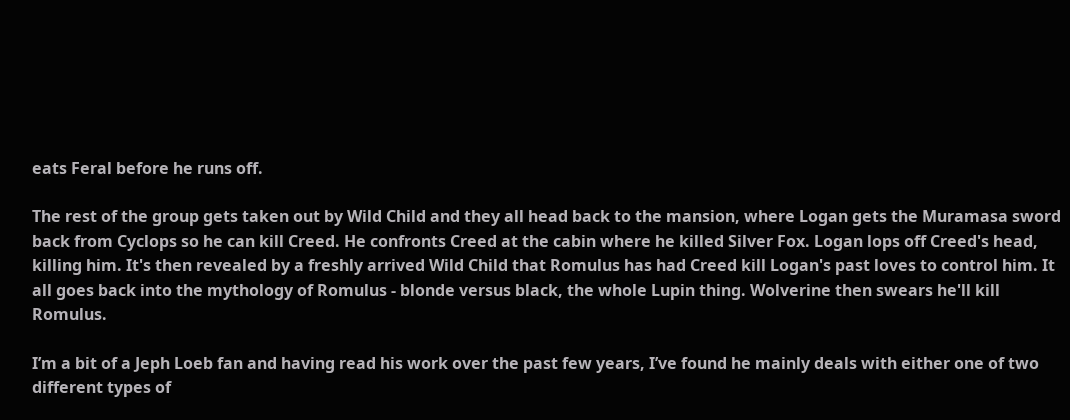eats Feral before he runs off.

The rest of the group gets taken out by Wild Child and they all head back to the mansion, where Logan gets the Muramasa sword back from Cyclops so he can kill Creed. He confronts Creed at the cabin where he killed Silver Fox. Logan lops off Creed's head, killing him. It's then revealed by a freshly arrived Wild Child that Romulus has had Creed kill Logan's past loves to control him. It all goes back into the mythology of Romulus - blonde versus black, the whole Lupin thing. Wolverine then swears he'll kill Romulus.

I’m a bit of a Jeph Loeb fan and having read his work over the past few years, I’ve found he mainly deals with either one of two different types of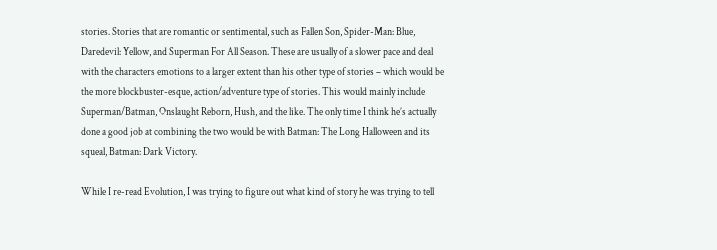stories. Stories that are romantic or sentimental, such as Fallen Son, Spider-Man: Blue, Daredevil: Yellow, and Superman For All Season. These are usually of a slower pace and deal with the characters emotions to a larger extent than his other type of stories – which would be the more blockbuster-esque, action/adventure type of stories. This would mainly include Superman/Batman, Onslaught Reborn, Hush, and the like. The only time I think he’s actually done a good job at combining the two would be with Batman: The Long Halloween and its squeal, Batman: Dark Victory.

While I re-read Evolution, I was trying to figure out what kind of story he was trying to tell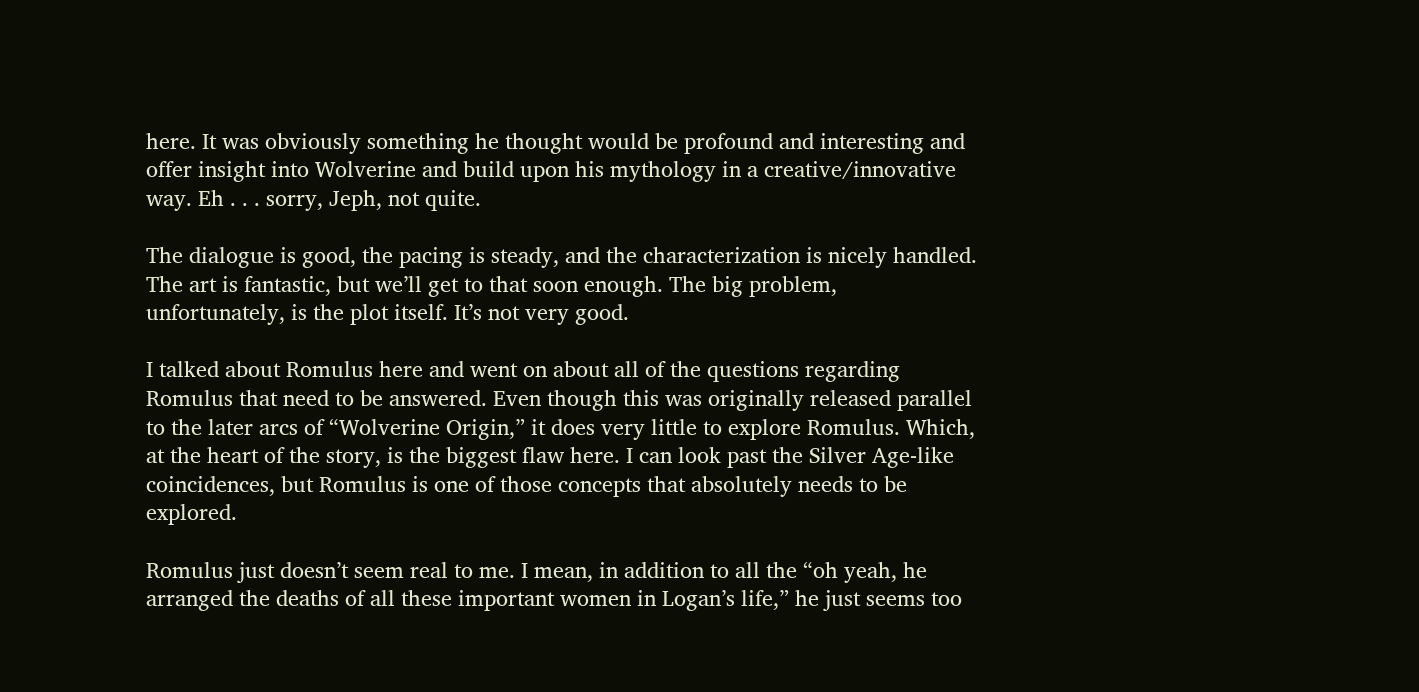here. It was obviously something he thought would be profound and interesting and offer insight into Wolverine and build upon his mythology in a creative/innovative way. Eh . . . sorry, Jeph, not quite.

The dialogue is good, the pacing is steady, and the characterization is nicely handled. The art is fantastic, but we’ll get to that soon enough. The big problem, unfortunately, is the plot itself. It’s not very good.

I talked about Romulus here and went on about all of the questions regarding Romulus that need to be answered. Even though this was originally released parallel to the later arcs of “Wolverine Origin,” it does very little to explore Romulus. Which, at the heart of the story, is the biggest flaw here. I can look past the Silver Age-like coincidences, but Romulus is one of those concepts that absolutely needs to be explored.

Romulus just doesn’t seem real to me. I mean, in addition to all the “oh yeah, he arranged the deaths of all these important women in Logan’s life,” he just seems too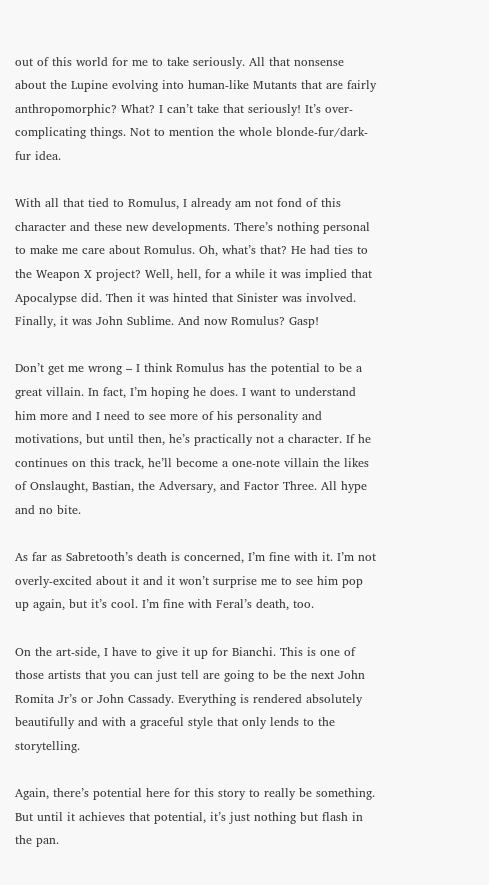out of this world for me to take seriously. All that nonsense about the Lupine evolving into human-like Mutants that are fairly anthropomorphic? What? I can’t take that seriously! It’s over-complicating things. Not to mention the whole blonde-fur/dark-fur idea.

With all that tied to Romulus, I already am not fond of this character and these new developments. There’s nothing personal to make me care about Romulus. Oh, what’s that? He had ties to the Weapon X project? Well, hell, for a while it was implied that Apocalypse did. Then it was hinted that Sinister was involved. Finally, it was John Sublime. And now Romulus? Gasp!

Don’t get me wrong – I think Romulus has the potential to be a great villain. In fact, I’m hoping he does. I want to understand him more and I need to see more of his personality and motivations, but until then, he’s practically not a character. If he continues on this track, he’ll become a one-note villain the likes of Onslaught, Bastian, the Adversary, and Factor Three. All hype and no bite.

As far as Sabretooth’s death is concerned, I’m fine with it. I’m not overly-excited about it and it won’t surprise me to see him pop up again, but it’s cool. I’m fine with Feral’s death, too.

On the art-side, I have to give it up for Bianchi. This is one of those artists that you can just tell are going to be the next John Romita Jr’s or John Cassady. Everything is rendered absolutely beautifully and with a graceful style that only lends to the storytelling.

Again, there’s potential here for this story to really be something. But until it achieves that potential, it’s just nothing but flash in the pan.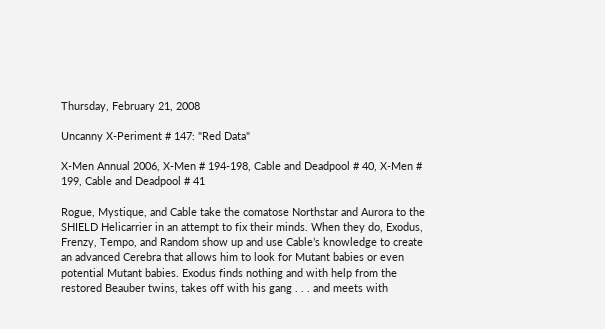Thursday, February 21, 2008

Uncanny X-Periment # 147: "Red Data"

X-Men Annual 2006, X-Men # 194-198, Cable and Deadpool # 40, X-Men # 199, Cable and Deadpool # 41

Rogue, Mystique, and Cable take the comatose Northstar and Aurora to the SHIELD Helicarrier in an attempt to fix their minds. When they do, Exodus, Frenzy, Tempo, and Random show up and use Cable’s knowledge to create an advanced Cerebra that allows him to look for Mutant babies or even potential Mutant babies. Exodus finds nothing and with help from the restored Beauber twins, takes off with his gang . . . and meets with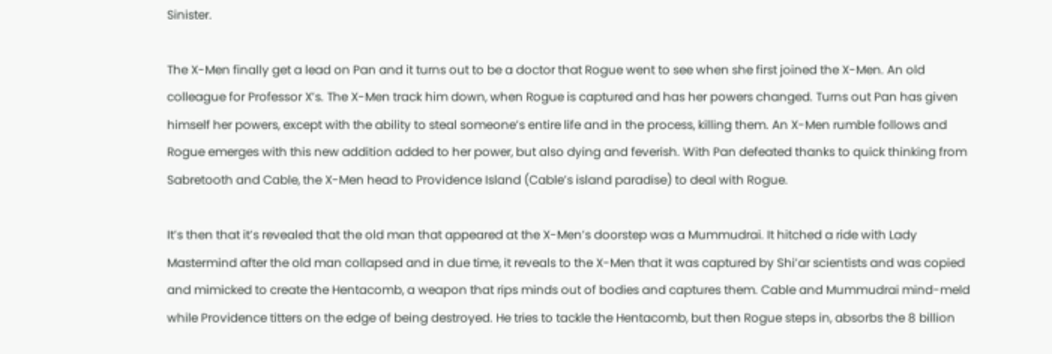Sinister.

The X-Men finally get a lead on Pan and it turns out to be a doctor that Rogue went to see when she first joined the X-Men. An old colleague for Professor X’s. The X-Men track him down, when Rogue is captured and has her powers changed. Turns out Pan has given himself her powers, except with the ability to steal someone’s entire life and in the process, killing them. An X-Men rumble follows and Rogue emerges with this new addition added to her power, but also dying and feverish. With Pan defeated thanks to quick thinking from Sabretooth and Cable, the X-Men head to Providence Island (Cable’s island paradise) to deal with Rogue.

It’s then that it’s revealed that the old man that appeared at the X-Men’s doorstep was a Mummudrai. It hitched a ride with Lady Mastermind after the old man collapsed and in due time, it reveals to the X-Men that it was captured by Shi’ar scientists and was copied and mimicked to create the Hentacomb, a weapon that rips minds out of bodies and captures them. Cable and Mummudrai mind-meld while Providence titters on the edge of being destroyed. He tries to tackle the Hentacomb, but then Rogue steps in, absorbs the 8 billion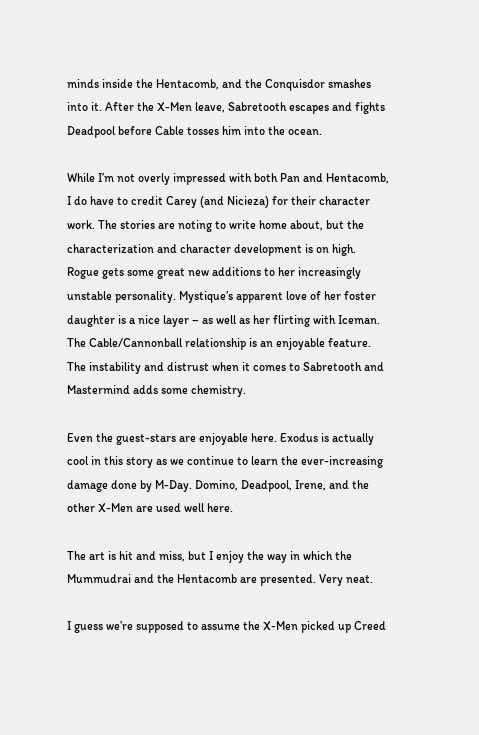minds inside the Hentacomb, and the Conquisdor smashes into it. After the X-Men leave, Sabretooth escapes and fights Deadpool before Cable tosses him into the ocean.

While I’m not overly impressed with both Pan and Hentacomb, I do have to credit Carey (and Nicieza) for their character work. The stories are noting to write home about, but the characterization and character development is on high. Rogue gets some great new additions to her increasingly unstable personality. Mystique’s apparent love of her foster daughter is a nice layer – as well as her flirting with Iceman. The Cable/Cannonball relationship is an enjoyable feature. The instability and distrust when it comes to Sabretooth and Mastermind adds some chemistry.

Even the guest-stars are enjoyable here. Exodus is actually cool in this story as we continue to learn the ever-increasing damage done by M-Day. Domino, Deadpool, Irene, and the other X-Men are used well here.

The art is hit and miss, but I enjoy the way in which the Mummudrai and the Hentacomb are presented. Very neat.

I guess we’re supposed to assume the X-Men picked up Creed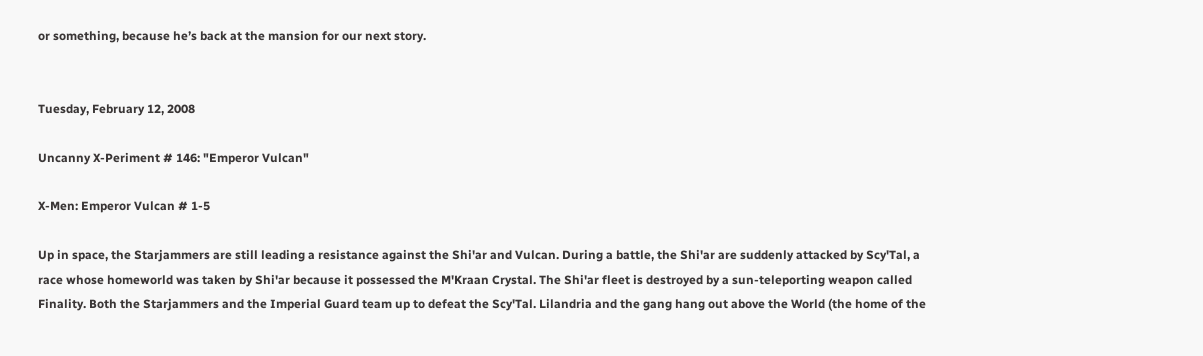or something, because he’s back at the mansion for our next story.


Tuesday, February 12, 2008

Uncanny X-Periment # 146: "Emperor Vulcan"

X-Men: Emperor Vulcan # 1-5

Up in space, the Starjammers are still leading a resistance against the Shi'ar and Vulcan. During a battle, the Shi'ar are suddenly attacked by Scy'Tal, a race whose homeworld was taken by Shi'ar because it possessed the M'Kraan Crystal. The Shi'ar fleet is destroyed by a sun-teleporting weapon called Finality. Both the Starjammers and the Imperial Guard team up to defeat the Scy'Tal. Lilandria and the gang hang out above the World (the home of the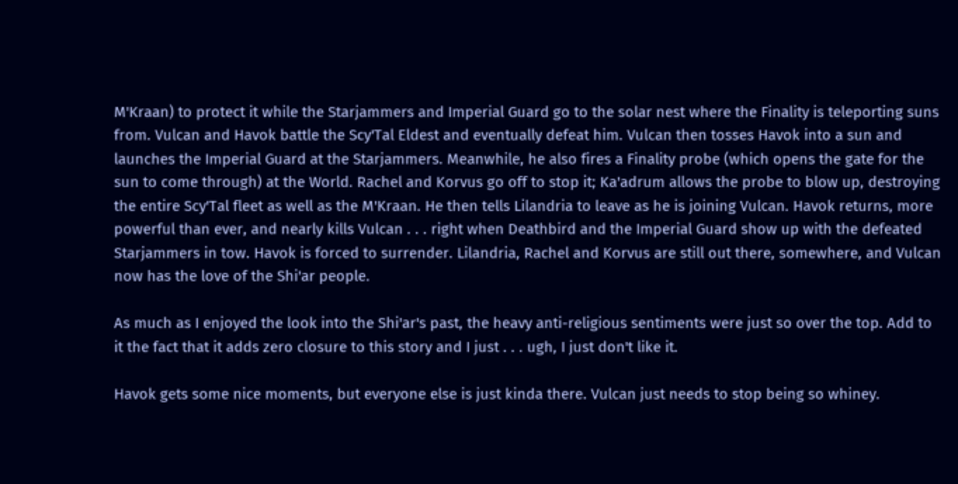M'Kraan) to protect it while the Starjammers and Imperial Guard go to the solar nest where the Finality is teleporting suns from. Vulcan and Havok battle the Scy'Tal Eldest and eventually defeat him. Vulcan then tosses Havok into a sun and launches the Imperial Guard at the Starjammers. Meanwhile, he also fires a Finality probe (which opens the gate for the sun to come through) at the World. Rachel and Korvus go off to stop it; Ka'adrum allows the probe to blow up, destroying the entire Scy'Tal fleet as well as the M'Kraan. He then tells Lilandria to leave as he is joining Vulcan. Havok returns, more powerful than ever, and nearly kills Vulcan . . . right when Deathbird and the Imperial Guard show up with the defeated Starjammers in tow. Havok is forced to surrender. Lilandria, Rachel and Korvus are still out there, somewhere, and Vulcan now has the love of the Shi'ar people.

As much as I enjoyed the look into the Shi'ar's past, the heavy anti-religious sentiments were just so over the top. Add to it the fact that it adds zero closure to this story and I just . . . ugh, I just don't like it.

Havok gets some nice moments, but everyone else is just kinda there. Vulcan just needs to stop being so whiney.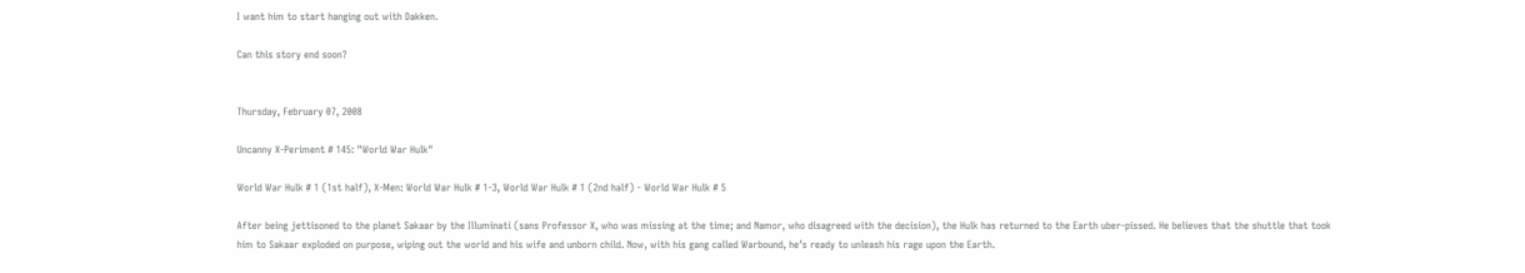I want him to start hanging out with Dakken.

Can this story end soon?


Thursday, February 07, 2008

Uncanny X-Periment # 145: "World War Hulk"

World War Hulk # 1 (1st half), X-Men: World War Hulk # 1-3, World War Hulk # 1 (2nd half) - World War Hulk # 5

After being jettisoned to the planet Sakaar by the Illuminati (sans Professor X, who was missing at the time; and Namor, who disagreed with the decision), the Hulk has returned to the Earth uber-pissed. He believes that the shuttle that took him to Sakaar exploded on purpose, wiping out the world and his wife and unborn child. Now, with his gang called Warbound, he’s ready to unleash his rage upon the Earth.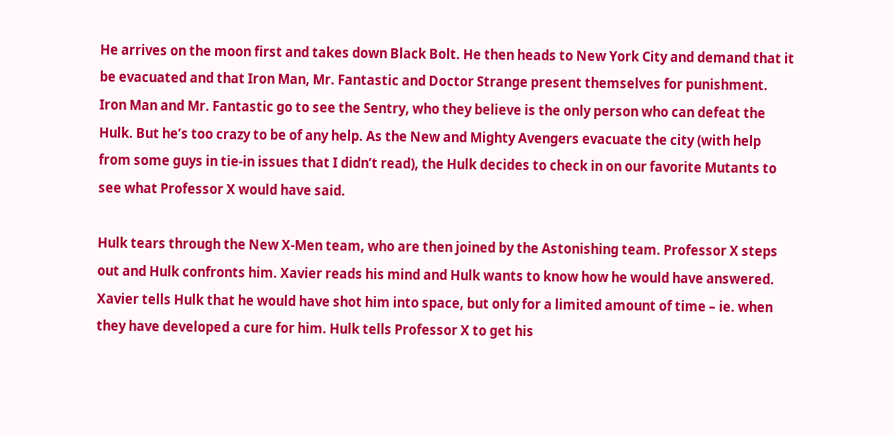He arrives on the moon first and takes down Black Bolt. He then heads to New York City and demand that it be evacuated and that Iron Man, Mr. Fantastic and Doctor Strange present themselves for punishment. Iron Man and Mr. Fantastic go to see the Sentry, who they believe is the only person who can defeat the Hulk. But he’s too crazy to be of any help. As the New and Mighty Avengers evacuate the city (with help from some guys in tie-in issues that I didn’t read), the Hulk decides to check in on our favorite Mutants to see what Professor X would have said.

Hulk tears through the New X-Men team, who are then joined by the Astonishing team. Professor X steps out and Hulk confronts him. Xavier reads his mind and Hulk wants to know how he would have answered. Xavier tells Hulk that he would have shot him into space, but only for a limited amount of time – ie. when they have developed a cure for him. Hulk tells Professor X to get his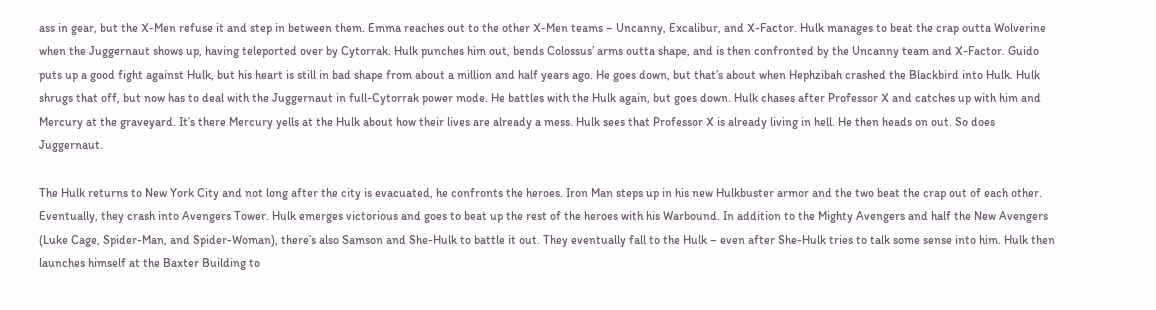ass in gear, but the X-Men refuse it and step in between them. Emma reaches out to the other X-Men teams – Uncanny, Excalibur, and X-Factor. Hulk manages to beat the crap outta Wolverine when the Juggernaut shows up, having teleported over by Cytorrak. Hulk punches him out, bends Colossus’ arms outta shape, and is then confronted by the Uncanny team and X-Factor. Guido puts up a good fight against Hulk, but his heart is still in bad shape from about a million and half years ago. He goes down, but that’s about when Hephzibah crashed the Blackbird into Hulk. Hulk shrugs that off, but now has to deal with the Juggernaut in full-Cytorrak power mode. He battles with the Hulk again, but goes down. Hulk chases after Professor X and catches up with him and Mercury at the graveyard. It’s there Mercury yells at the Hulk about how their lives are already a mess. Hulk sees that Professor X is already living in hell. He then heads on out. So does Juggernaut.

The Hulk returns to New York City and not long after the city is evacuated, he confronts the heroes. Iron Man steps up in his new Hulkbuster armor and the two beat the crap out of each other. Eventually, they crash into Avengers Tower. Hulk emerges victorious and goes to beat up the rest of the heroes with his Warbound. In addition to the Mighty Avengers and half the New Avengers (Luke Cage, Spider-Man, and Spider-Woman), there’s also Samson and She-Hulk to battle it out. They eventually fall to the Hulk – even after She-Hulk tries to talk some sense into him. Hulk then launches himself at the Baxter Building to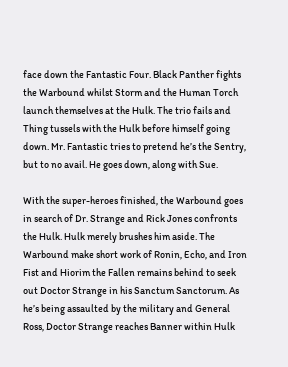face down the Fantastic Four. Black Panther fights the Warbound whilst Storm and the Human Torch launch themselves at the Hulk. The trio fails and Thing tussels with the Hulk before himself going down. Mr. Fantastic tries to pretend he’s the Sentry, but to no avail. He goes down, along with Sue.

With the super-heroes finished, the Warbound goes in search of Dr. Strange and Rick Jones confronts the Hulk. Hulk merely brushes him aside. The Warbound make short work of Ronin, Echo, and Iron Fist and Hiorim the Fallen remains behind to seek out Doctor Strange in his Sanctum Sanctorum. As he’s being assaulted by the military and General Ross, Doctor Strange reaches Banner within Hulk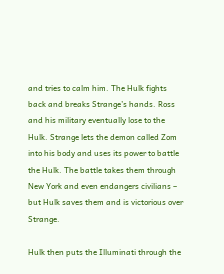and tries to calm him. The Hulk fights back and breaks Strange’s hands. Ross and his military eventually lose to the Hulk. Strange lets the demon called Zom into his body and uses its power to battle the Hulk. The battle takes them through New York and even endangers civilians – but Hulk saves them and is victorious over Strange.

Hulk then puts the Illuminati through the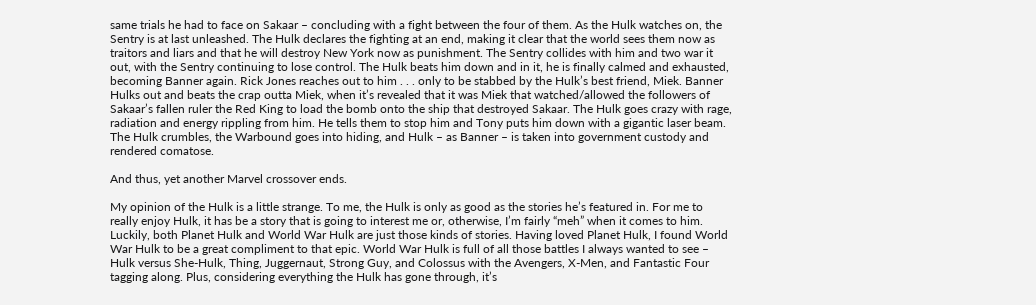same trials he had to face on Sakaar – concluding with a fight between the four of them. As the Hulk watches on, the Sentry is at last unleashed. The Hulk declares the fighting at an end, making it clear that the world sees them now as traitors and liars and that he will destroy New York now as punishment. The Sentry collides with him and two war it out, with the Sentry continuing to lose control. The Hulk beats him down and in it, he is finally calmed and exhausted, becoming Banner again. Rick Jones reaches out to him . . . only to be stabbed by the Hulk’s best friend, Miek. Banner Hulks out and beats the crap outta Miek, when it’s revealed that it was Miek that watched/allowed the followers of Sakaar’s fallen ruler the Red King to load the bomb onto the ship that destroyed Sakaar. The Hulk goes crazy with rage, radiation and energy rippling from him. He tells them to stop him and Tony puts him down with a gigantic laser beam. The Hulk crumbles, the Warbound goes into hiding, and Hulk – as Banner – is taken into government custody and rendered comatose.

And thus, yet another Marvel crossover ends.

My opinion of the Hulk is a little strange. To me, the Hulk is only as good as the stories he’s featured in. For me to really enjoy Hulk, it has be a story that is going to interest me or, otherwise, I’m fairly “meh” when it comes to him. Luckily, both Planet Hulk and World War Hulk are just those kinds of stories. Having loved Planet Hulk, I found World War Hulk to be a great compliment to that epic. World War Hulk is full of all those battles I always wanted to see – Hulk versus She-Hulk, Thing, Juggernaut, Strong Guy, and Colossus with the Avengers, X-Men, and Fantastic Four tagging along. Plus, considering everything the Hulk has gone through, it’s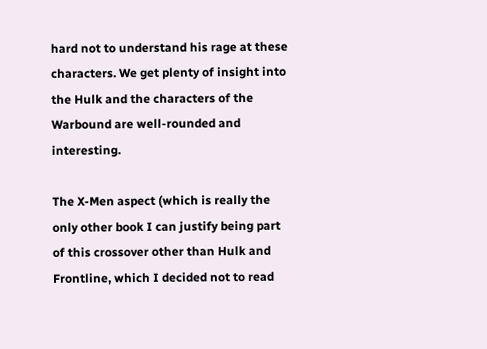hard not to understand his rage at these characters. We get plenty of insight into the Hulk and the characters of the Warbound are well-rounded and interesting.

The X-Men aspect (which is really the only other book I can justify being part of this crossover other than Hulk and Frontline, which I decided not to read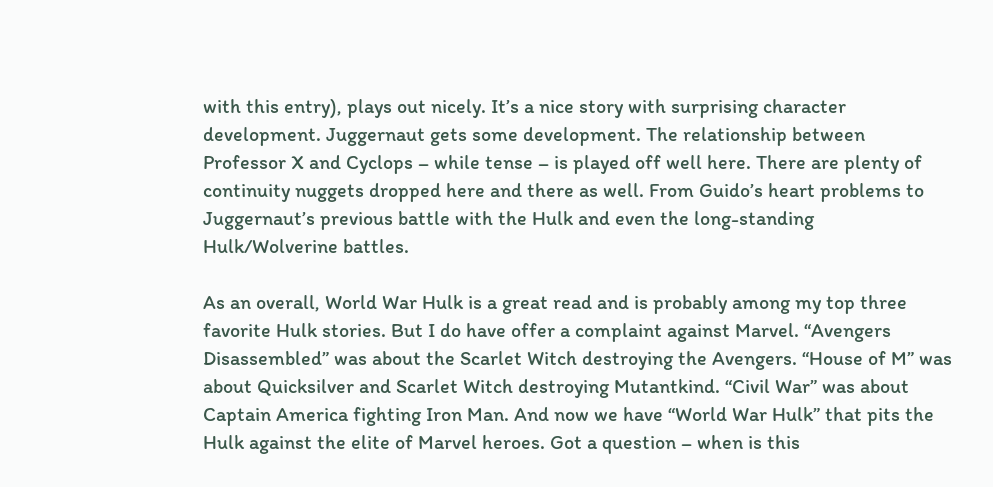with this entry), plays out nicely. It’s a nice story with surprising character development. Juggernaut gets some development. The relationship between Professor X and Cyclops – while tense – is played off well here. There are plenty of continuity nuggets dropped here and there as well. From Guido’s heart problems to Juggernaut’s previous battle with the Hulk and even the long-standing Hulk/Wolverine battles.

As an overall, World War Hulk is a great read and is probably among my top three favorite Hulk stories. But I do have offer a complaint against Marvel. “Avengers Disassembled” was about the Scarlet Witch destroying the Avengers. “House of M” was about Quicksilver and Scarlet Witch destroying Mutantkind. “Civil War” was about Captain America fighting Iron Man. And now we have “World War Hulk” that pits the Hulk against the elite of Marvel heroes. Got a question – when is this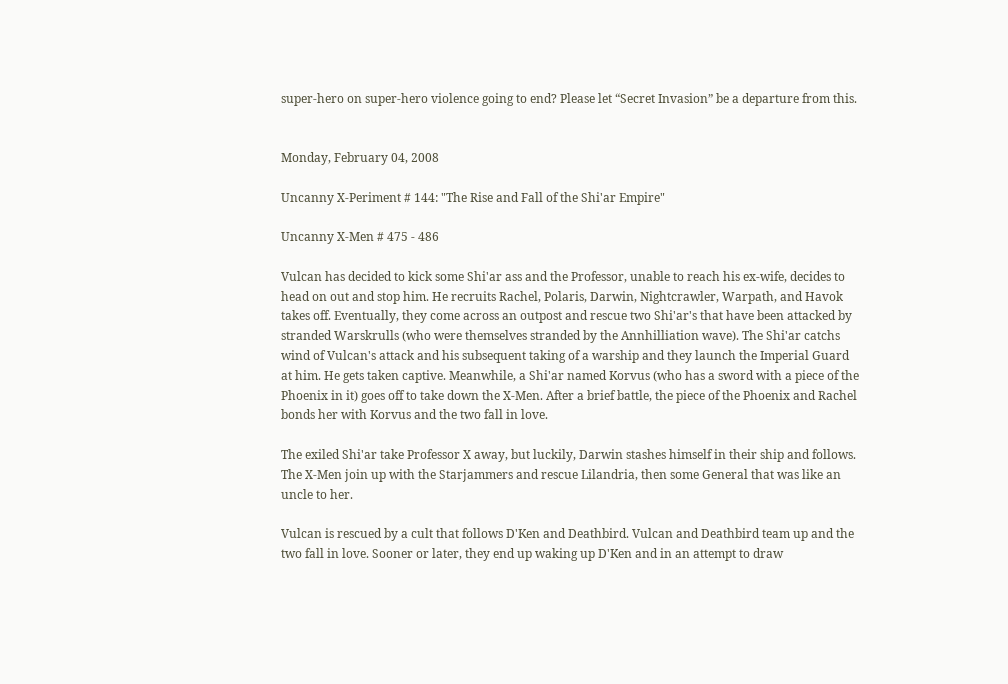super-hero on super-hero violence going to end? Please let “Secret Invasion” be a departure from this.


Monday, February 04, 2008

Uncanny X-Periment # 144: "The Rise and Fall of the Shi'ar Empire"

Uncanny X-Men # 475 - 486

Vulcan has decided to kick some Shi'ar ass and the Professor, unable to reach his ex-wife, decides to head on out and stop him. He recruits Rachel, Polaris, Darwin, Nightcrawler, Warpath, and Havok takes off. Eventually, they come across an outpost and rescue two Shi'ar's that have been attacked by stranded Warskrulls (who were themselves stranded by the Annhilliation wave). The Shi'ar catchs wind of Vulcan's attack and his subsequent taking of a warship and they launch the Imperial Guard at him. He gets taken captive. Meanwhile, a Shi'ar named Korvus (who has a sword with a piece of the Phoenix in it) goes off to take down the X-Men. After a brief battle, the piece of the Phoenix and Rachel bonds her with Korvus and the two fall in love.

The exiled Shi'ar take Professor X away, but luckily, Darwin stashes himself in their ship and follows. The X-Men join up with the Starjammers and rescue Lilandria, then some General that was like an uncle to her.

Vulcan is rescued by a cult that follows D'Ken and Deathbird. Vulcan and Deathbird team up and the two fall in love. Sooner or later, they end up waking up D'Ken and in an attempt to draw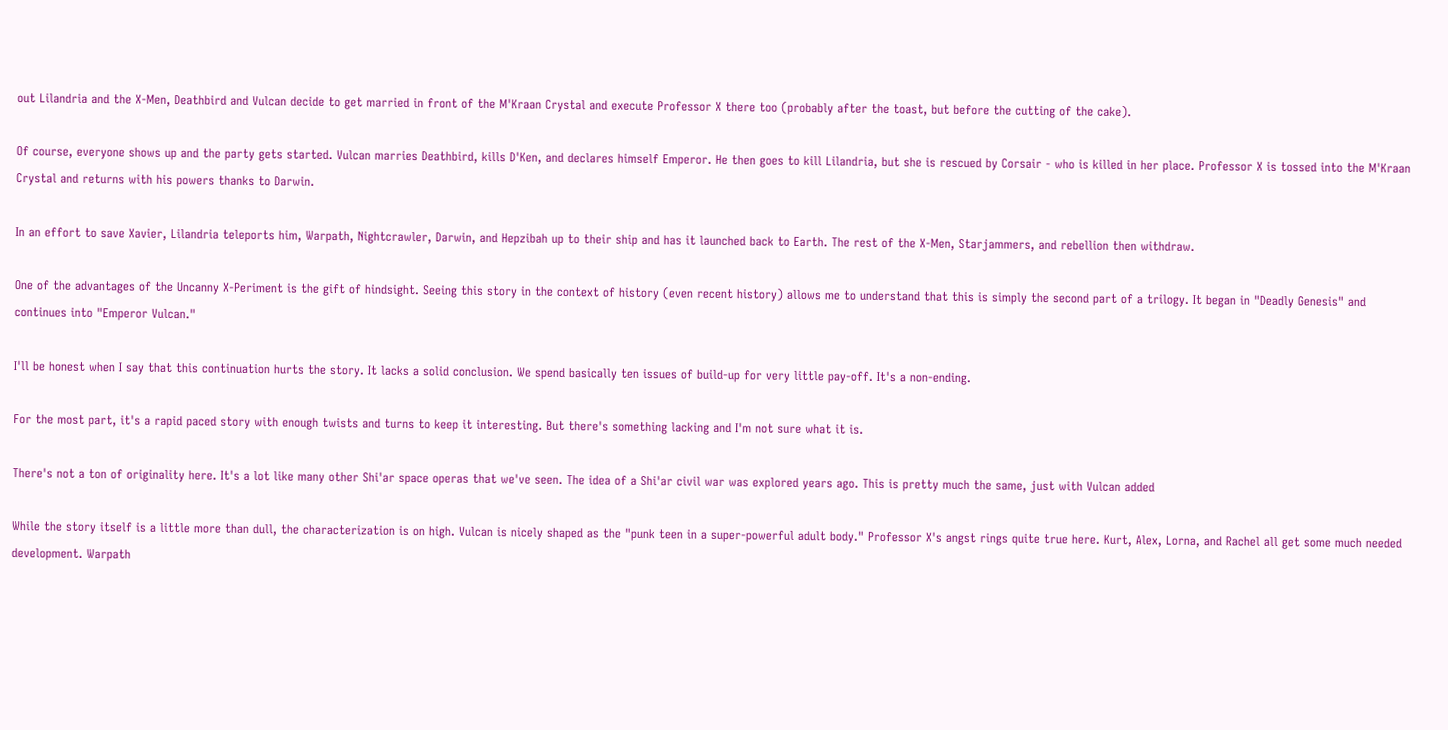out Lilandria and the X-Men, Deathbird and Vulcan decide to get married in front of the M'Kraan Crystal and execute Professor X there too (probably after the toast, but before the cutting of the cake).

Of course, everyone shows up and the party gets started. Vulcan marries Deathbird, kills D'Ken, and declares himself Emperor. He then goes to kill Lilandria, but she is rescued by Corsair - who is killed in her place. Professor X is tossed into the M'Kraan Crystal and returns with his powers thanks to Darwin.

In an effort to save Xavier, Lilandria teleports him, Warpath, Nightcrawler, Darwin, and Hepzibah up to their ship and has it launched back to Earth. The rest of the X-Men, Starjammers, and rebellion then withdraw.

One of the advantages of the Uncanny X-Periment is the gift of hindsight. Seeing this story in the context of history (even recent history) allows me to understand that this is simply the second part of a trilogy. It began in "Deadly Genesis" and continues into "Emperor Vulcan."

I'll be honest when I say that this continuation hurts the story. It lacks a solid conclusion. We spend basically ten issues of build-up for very little pay-off. It's a non-ending.

For the most part, it's a rapid paced story with enough twists and turns to keep it interesting. But there's something lacking and I'm not sure what it is.

There's not a ton of originality here. It's a lot like many other Shi'ar space operas that we've seen. The idea of a Shi'ar civil war was explored years ago. This is pretty much the same, just with Vulcan added

While the story itself is a little more than dull, the characterization is on high. Vulcan is nicely shaped as the "punk teen in a super-powerful adult body." Professor X's angst rings quite true here. Kurt, Alex, Lorna, and Rachel all get some much needed development. Warpath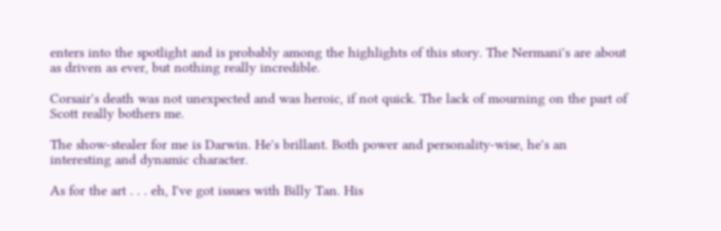enters into the spotlight and is probably among the highlights of this story. The Nermani's are about as driven as ever, but nothing really incredible.

Corsair's death was not unexpected and was heroic, if not quick. The lack of mourning on the part of Scott really bothers me.

The show-stealer for me is Darwin. He's brillant. Both power and personality-wise, he's an interesting and dynamic character.

As for the art . . . eh, I've got issues with Billy Tan. His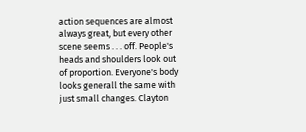action sequences are almost always great, but every other scene seems . . . off. People's heads and shoulders look out of proportion. Everyone's body looks generall the same with just small changes. Clayton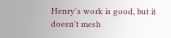Henry's work is good, but it doesn't mesh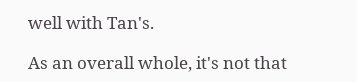well with Tan's.

As an overall whole, it's not that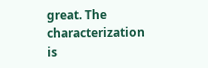great. The characterization is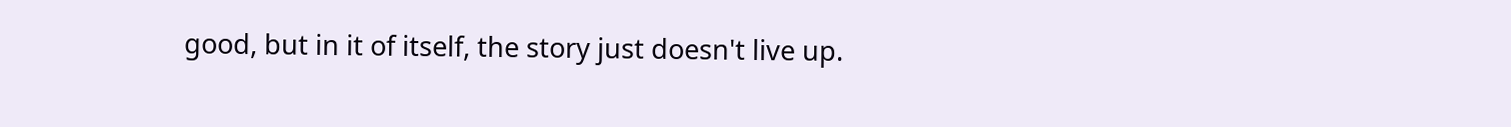good, but in it of itself, the story just doesn't live up.